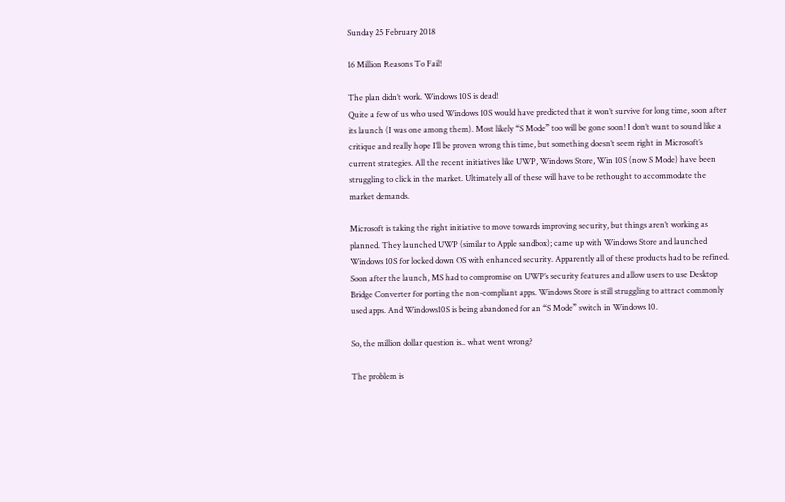Sunday 25 February 2018

16 Million Reasons To Fail!

The plan didn’t work. Windows 10S is dead!
Quite a few of us who used Windows 10S would have predicted that it won’t survive for long time, soon after its launch (I was one among them). Most likely “S Mode” too will be gone soon! I don’t want to sound like a critique and really hope I’ll be proven wrong this time, but something doesn’t seem right in Microsoft’s current strategies. All the recent initiatives like UWP, Windows Store, Win 10S (now S Mode) have been struggling to click in the market. Ultimately all of these will have to be rethought to accommodate the market demands.

Microsoft is taking the right initiative to move towards improving security, but things aren’t working as planned. They launched UWP (similar to Apple sandbox); came up with Windows Store and launched Windows 10S for locked down OS with enhanced security. Apparently all of these products had to be refined. Soon after the launch, MS had to compromise on UWP’s security features and allow users to use Desktop Bridge Converter for porting the non-compliant apps. Windows Store is still struggling to attract commonly used apps. And Windows10S is being abandoned for an “S Mode” switch in Windows 10.

So, the million dollar question is.. what went wrong?

The problem is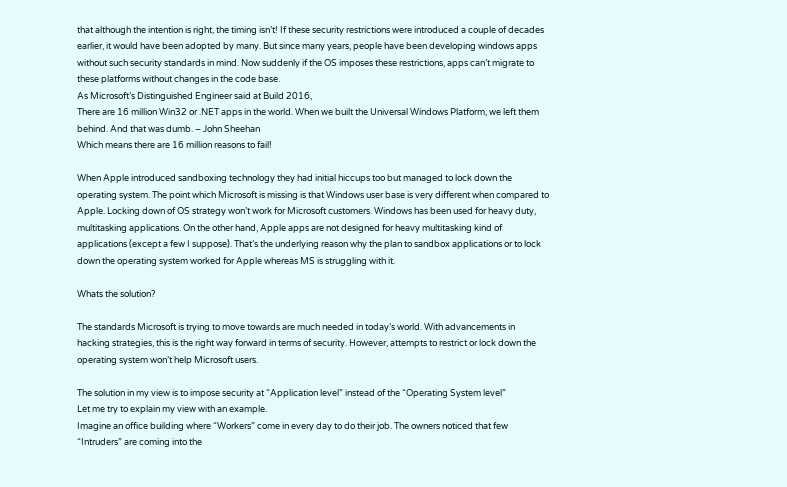that although the intention is right, the timing isn’t! If these security restrictions were introduced a couple of decades earlier, it would have been adopted by many. But since many years, people have been developing windows apps without such security standards in mind. Now suddenly if the OS imposes these restrictions, apps can’t migrate to these platforms without changes in the code base.
As Microsoft’s Distinguished Engineer said at Build 2016,
There are 16 million Win32 or .NET apps in the world. When we built the Universal Windows Platform, we left them behind. And that was dumb. – John Sheehan
Which means there are 16 million reasons to fail!

When Apple introduced sandboxing technology they had initial hiccups too but managed to lock down the operating system. The point which Microsoft is missing is that Windows user base is very different when compared to Apple. Locking down of OS strategy won’t work for Microsoft customers. Windows has been used for heavy duty, multitasking applications. On the other hand, Apple apps are not designed for heavy multitasking kind of applications (except a few I suppose). That’s the underlying reason why the plan to sandbox applications or to lock down the operating system worked for Apple whereas MS is struggling with it.

Whats the solution?

The standards Microsoft is trying to move towards are much needed in today’s world. With advancements in hacking strategies, this is the right way forward in terms of security. However, attempts to restrict or lock down the operating system won’t help Microsoft users.

The solution in my view is to impose security at “Application level” instead of the “Operating System level”
Let me try to explain my view with an example.
Imagine an office building where “Workers” come in every day to do their job. The owners noticed that few “Intruders” are coming into the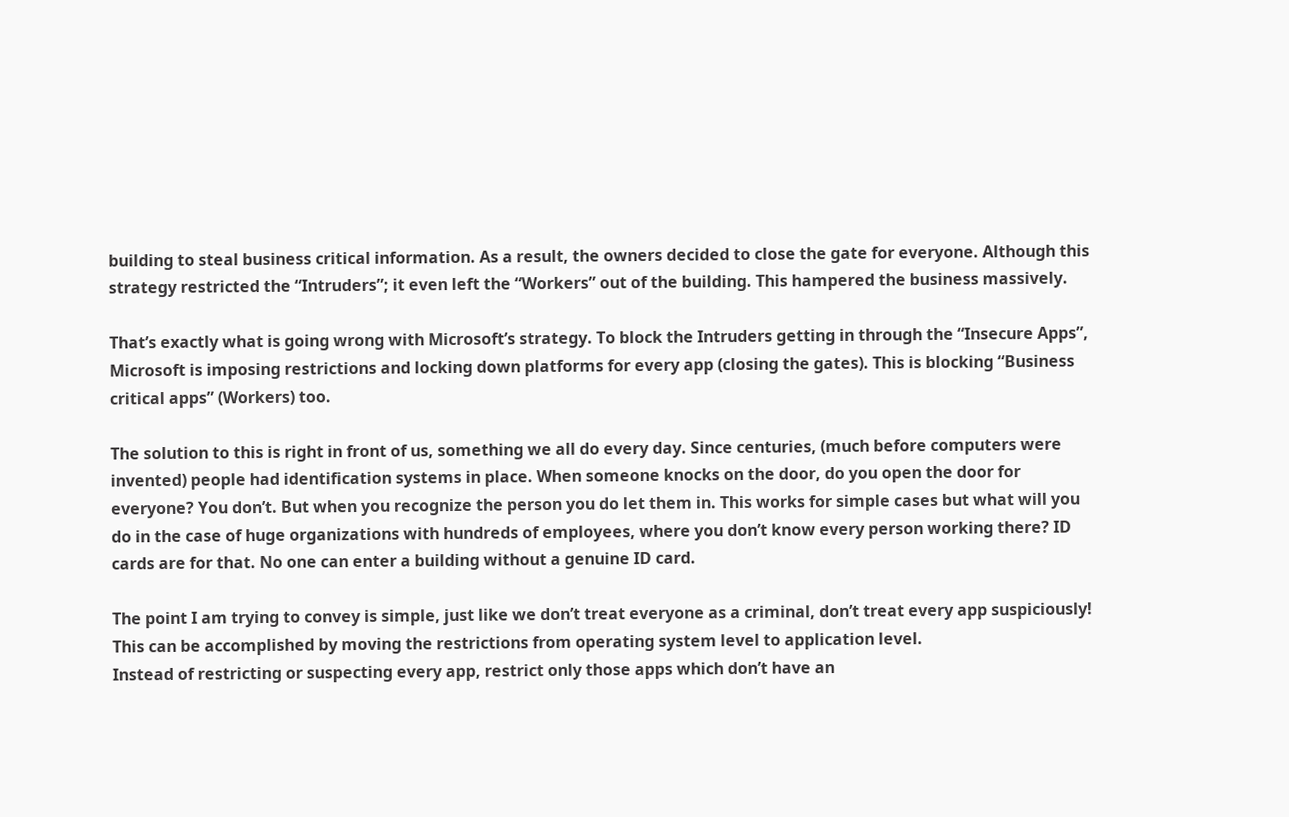building to steal business critical information. As a result, the owners decided to close the gate for everyone. Although this strategy restricted the “Intruders”; it even left the “Workers” out of the building. This hampered the business massively.

That’s exactly what is going wrong with Microsoft’s strategy. To block the Intruders getting in through the “Insecure Apps”, Microsoft is imposing restrictions and locking down platforms for every app (closing the gates). This is blocking “Business critical apps” (Workers) too.

The solution to this is right in front of us, something we all do every day. Since centuries, (much before computers were invented) people had identification systems in place. When someone knocks on the door, do you open the door for everyone? You don’t. But when you recognize the person you do let them in. This works for simple cases but what will you do in the case of huge organizations with hundreds of employees, where you don’t know every person working there? ID cards are for that. No one can enter a building without a genuine ID card.

The point I am trying to convey is simple, just like we don’t treat everyone as a criminal, don’t treat every app suspiciously! This can be accomplished by moving the restrictions from operating system level to application level.
Instead of restricting or suspecting every app, restrict only those apps which don’t have an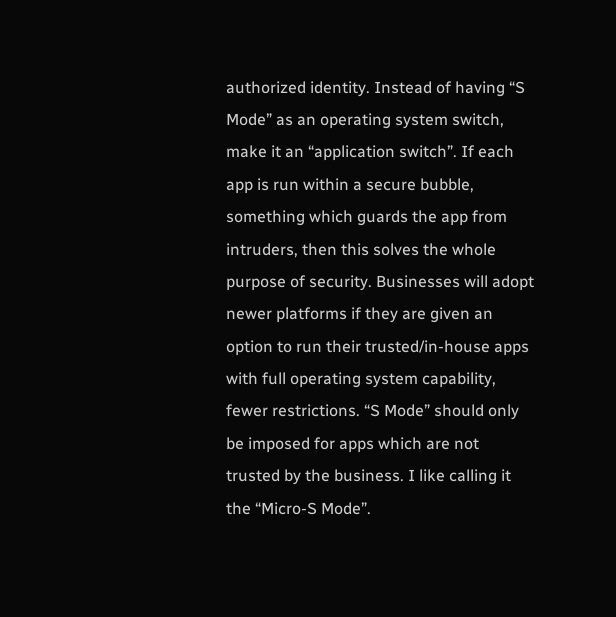authorized identity. Instead of having “S Mode” as an operating system switch, make it an “application switch”. If each app is run within a secure bubble, something which guards the app from intruders, then this solves the whole purpose of security. Businesses will adopt newer platforms if they are given an option to run their trusted/in-house apps with full operating system capability, fewer restrictions. “S Mode” should only be imposed for apps which are not trusted by the business. I like calling it the “Micro-S Mode”.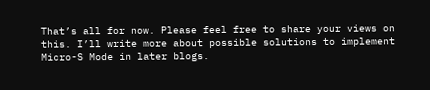That’s all for now. Please feel free to share your views on this. I’ll write more about possible solutions to implement Micro-S Mode in later blogs.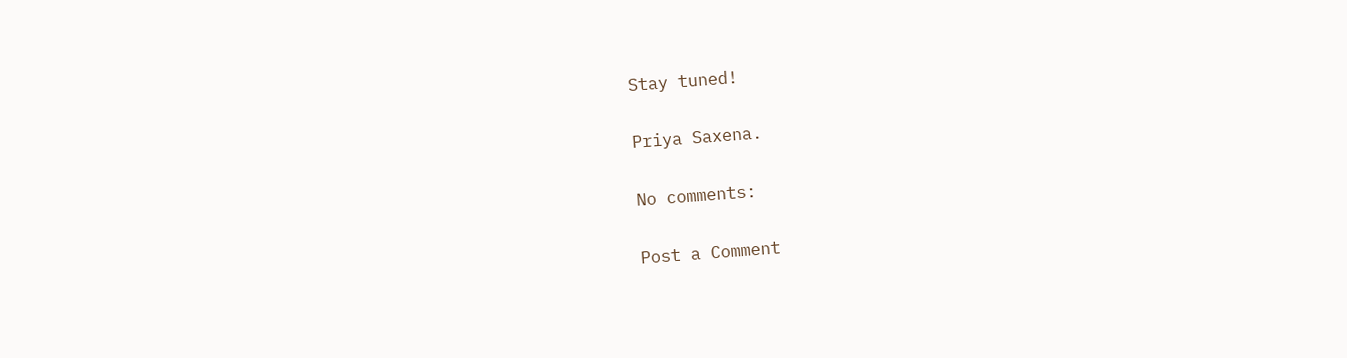Stay tuned!

Priya Saxena.

No comments:

Post a Comment